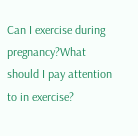Can I exercise during pregnancy?What should I pay attention to in exercise?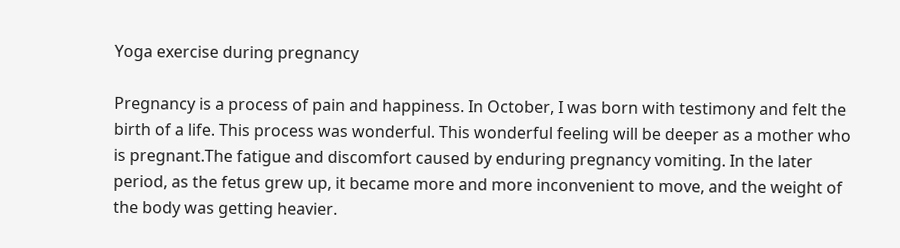Yoga exercise during pregnancy

Pregnancy is a process of pain and happiness. In October, I was born with testimony and felt the birth of a life. This process was wonderful. This wonderful feeling will be deeper as a mother who is pregnant.The fatigue and discomfort caused by enduring pregnancy vomiting. In the later period, as the fetus grew up, it became more and more inconvenient to move, and the weight of the body was getting heavier.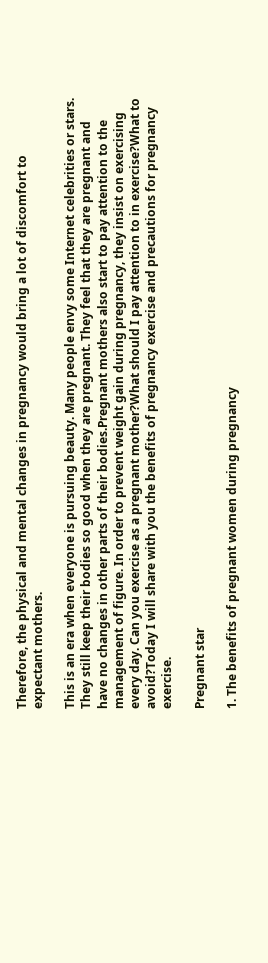Therefore, the physical and mental changes in pregnancy would bring a lot of discomfort to expectant mothers.

This is an era when everyone is pursuing beauty. Many people envy some Internet celebrities or stars. They still keep their bodies so good when they are pregnant. They feel that they are pregnant and have no changes in other parts of their bodies.Pregnant mothers also start to pay attention to the management of figure. In order to prevent weight gain during pregnancy, they insist on exercising every day. Can you exercise as a pregnant mother?What should I pay attention to in exercise?What to avoid?Today I will share with you the benefits of pregnancy exercise and precautions for pregnancy exercise.

Pregnant star

1. The benefits of pregnant women during pregnancy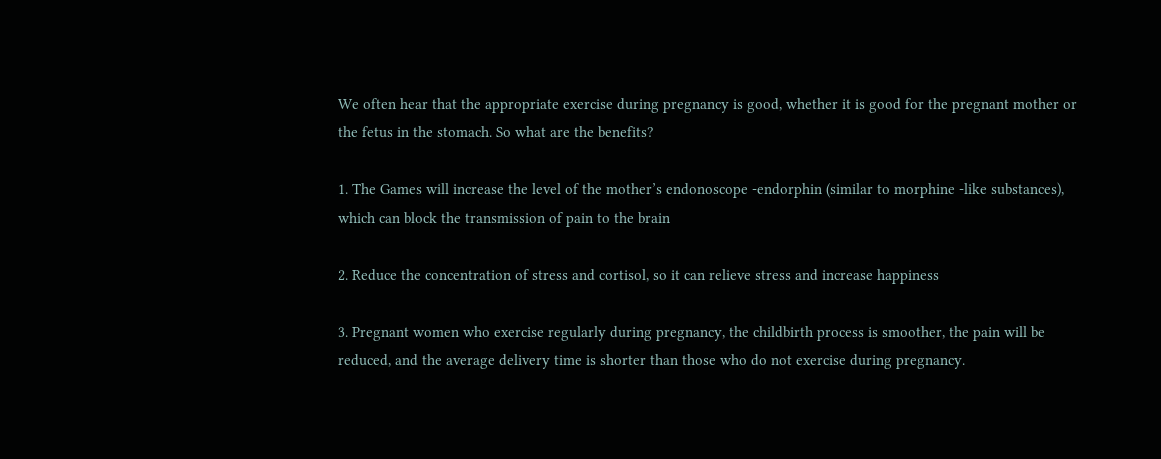We often hear that the appropriate exercise during pregnancy is good, whether it is good for the pregnant mother or the fetus in the stomach. So what are the benefits?

1. The Games will increase the level of the mother’s endonoscope -endorphin (similar to morphine -like substances), which can block the transmission of pain to the brain

2. Reduce the concentration of stress and cortisol, so it can relieve stress and increase happiness

3. Pregnant women who exercise regularly during pregnancy, the childbirth process is smoother, the pain will be reduced, and the average delivery time is shorter than those who do not exercise during pregnancy.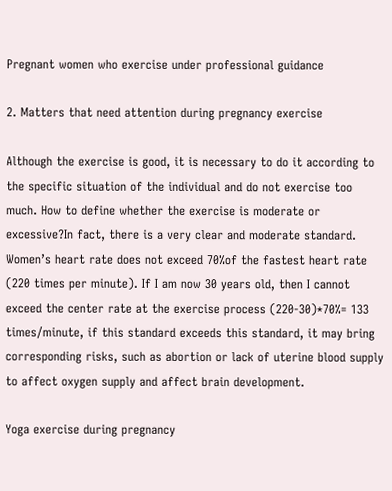Pregnant women who exercise under professional guidance

2. Matters that need attention during pregnancy exercise

Although the exercise is good, it is necessary to do it according to the specific situation of the individual and do not exercise too much. How to define whether the exercise is moderate or excessive?In fact, there is a very clear and moderate standard. Women’s heart rate does not exceed 70%of the fastest heart rate (220 times per minute). If I am now 30 years old, then I cannot exceed the center rate at the exercise process (220-30)*70%= 133 times/minute, if this standard exceeds this standard, it may bring corresponding risks, such as abortion or lack of uterine blood supply to affect oxygen supply and affect brain development.

Yoga exercise during pregnancy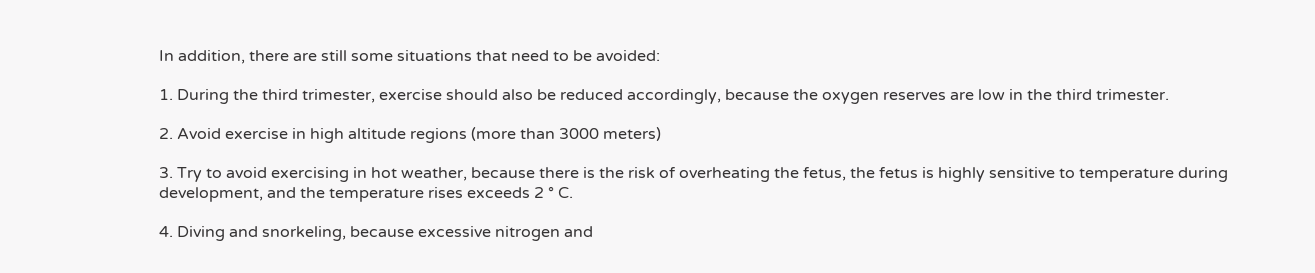In addition, there are still some situations that need to be avoided:

1. During the third trimester, exercise should also be reduced accordingly, because the oxygen reserves are low in the third trimester.

2. Avoid exercise in high altitude regions (more than 3000 meters)

3. Try to avoid exercising in hot weather, because there is the risk of overheating the fetus, the fetus is highly sensitive to temperature during development, and the temperature rises exceeds 2 ° C.

4. Diving and snorkeling, because excessive nitrogen and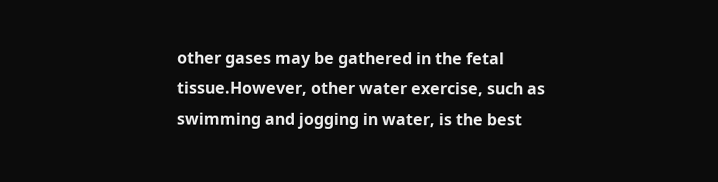other gases may be gathered in the fetal tissue.However, other water exercise, such as swimming and jogging in water, is the best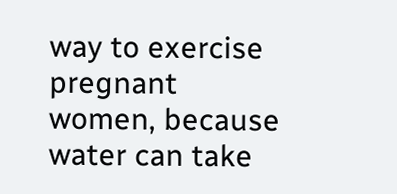way to exercise pregnant women, because water can take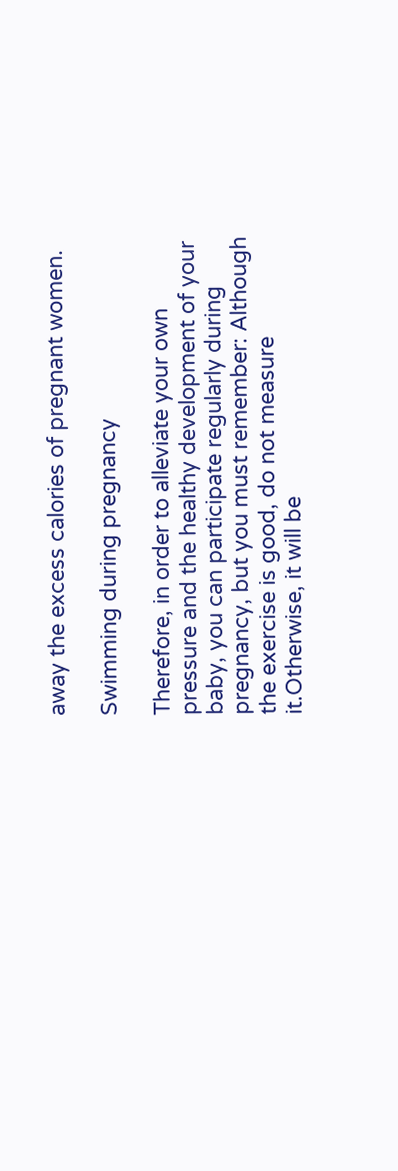away the excess calories of pregnant women.

Swimming during pregnancy

Therefore, in order to alleviate your own pressure and the healthy development of your baby, you can participate regularly during pregnancy, but you must remember: Although the exercise is good, do not measure it.Otherwise, it will be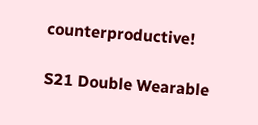counterproductive!

S21 Double Wearable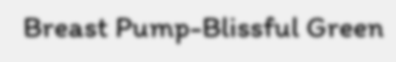Breast Pump-Blissful Green